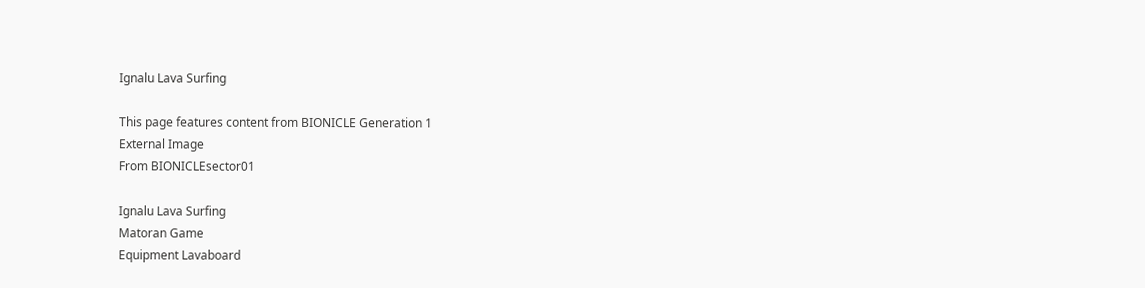Ignalu Lava Surfing

This page features content from BIONICLE Generation 1
External Image
From BIONICLEsector01

Ignalu Lava Surfing
Matoran Game
Equipment Lavaboard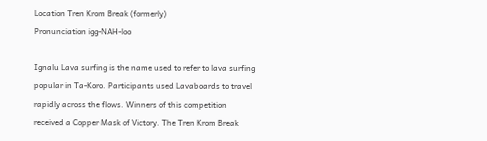Location Tren Krom Break (formerly)
Pronunciation igg-NAH-loo

Ignalu Lava surfing is the name used to refer to lava surfing popular in Ta-Koro. Participants used Lavaboards to travel rapidly across the flows. Winners of this competition received a Copper Mask of Victory. The Tren Krom Break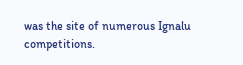was the site of numerous Ignalu competitions.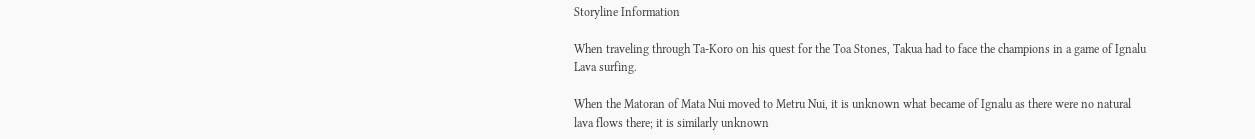Storyline Information

When traveling through Ta-Koro on his quest for the Toa Stones, Takua had to face the champions in a game of Ignalu Lava surfing.

When the Matoran of Mata Nui moved to Metru Nui, it is unknown what became of Ignalu as there were no natural lava flows there; it is similarly unknown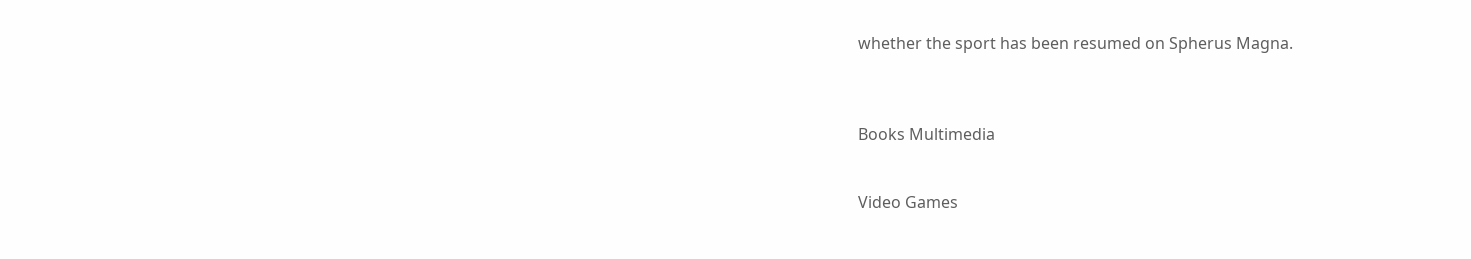whether the sport has been resumed on Spherus Magna.



Books Multimedia


Video Games